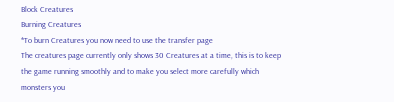Block Creatures
Burning Creatures
*To burn Creatures you now need to use the transfer page
The creatures page currently only shows 30 Creatures at a time, this is to keep the game running smoothly and to make you select more carefully which monsters you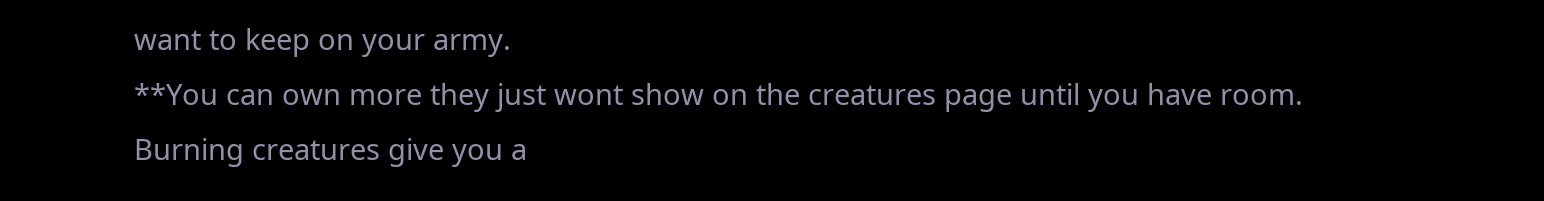want to keep on your army.
**You can own more they just wont show on the creatures page until you have room.
Burning creatures give you a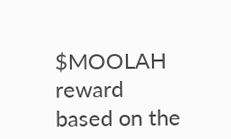$MOOLAH reward based on the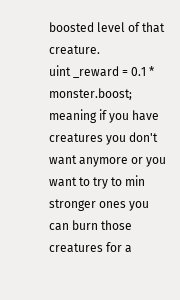boosted level of that creature.
uint _reward = 0.1 * monster.boost;
meaning if you have creatures you don't want anymore or you want to try to min stronger ones you can burn those creatures for a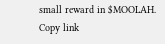small reward in $MOOLAH.
Copy link